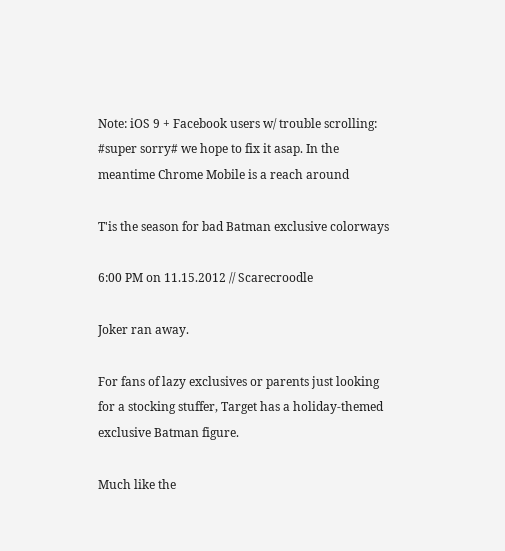Note: iOS 9 + Facebook users w/ trouble scrolling: #super sorry# we hope to fix it asap. In the meantime Chrome Mobile is a reach around

T'is the season for bad Batman exclusive colorways

6:00 PM on 11.15.2012 // Scarecroodle

Joker ran away.

For fans of lazy exclusives or parents just looking for a stocking stuffer, Target has a holiday-themed exclusive Batman figure.

Much like the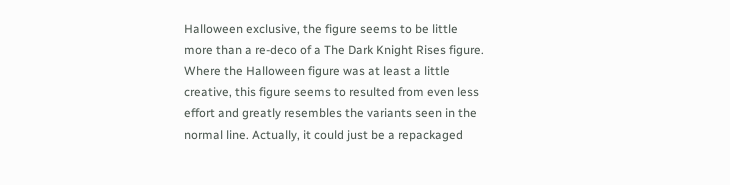Halloween exclusive, the figure seems to be little more than a re-deco of a The Dark Knight Rises figure. Where the Halloween figure was at least a little creative, this figure seems to resulted from even less effort and greatly resembles the variants seen in the normal line. Actually, it could just be a repackaged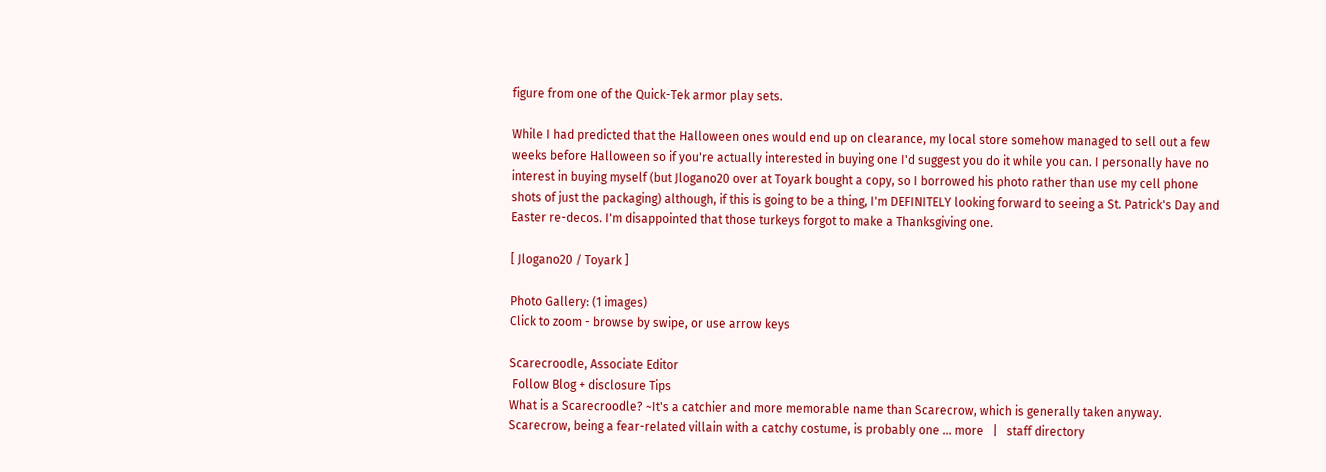figure from one of the Quick-Tek armor play sets.

While I had predicted that the Halloween ones would end up on clearance, my local store somehow managed to sell out a few weeks before Halloween so if you're actually interested in buying one I'd suggest you do it while you can. I personally have no interest in buying myself (but Jlogano20 over at Toyark bought a copy, so I borrowed his photo rather than use my cell phone shots of just the packaging) although, if this is going to be a thing, I'm DEFINITELY looking forward to seeing a St. Patrick's Day and Easter re-decos. I'm disappointed that those turkeys forgot to make a Thanksgiving one.

[ Jlogano20 / Toyark ]

Photo Gallery: (1 images)
Click to zoom - browse by swipe, or use arrow keys

Scarecroodle, Associate Editor
 Follow Blog + disclosure Tips
What is a Scarecroodle? ~It's a catchier and more memorable name than Scarecrow, which is generally taken anyway. Scarecrow, being a fear-related villain with a catchy costume, is probably one ... more   |   staff directory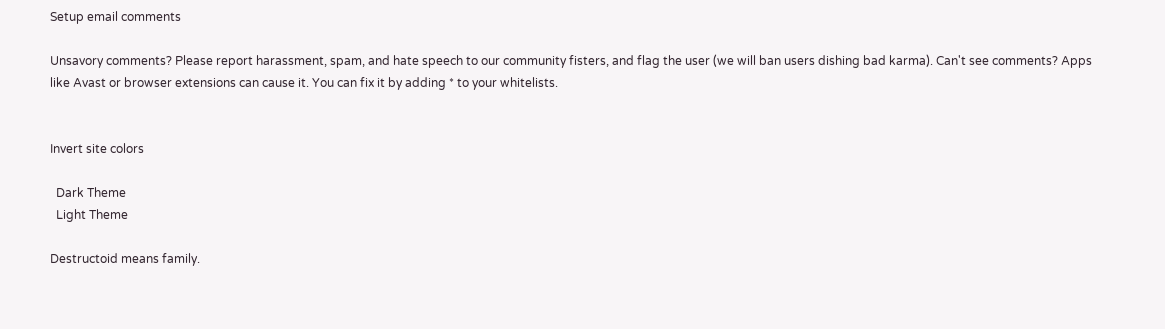Setup email comments

Unsavory comments? Please report harassment, spam, and hate speech to our community fisters, and flag the user (we will ban users dishing bad karma). Can't see comments? Apps like Avast or browser extensions can cause it. You can fix it by adding * to your whitelists.


Invert site colors

  Dark Theme
  Light Theme

Destructoid means family.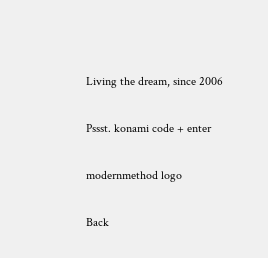Living the dream, since 2006

Pssst. konami code + enter

modernmethod logo

Back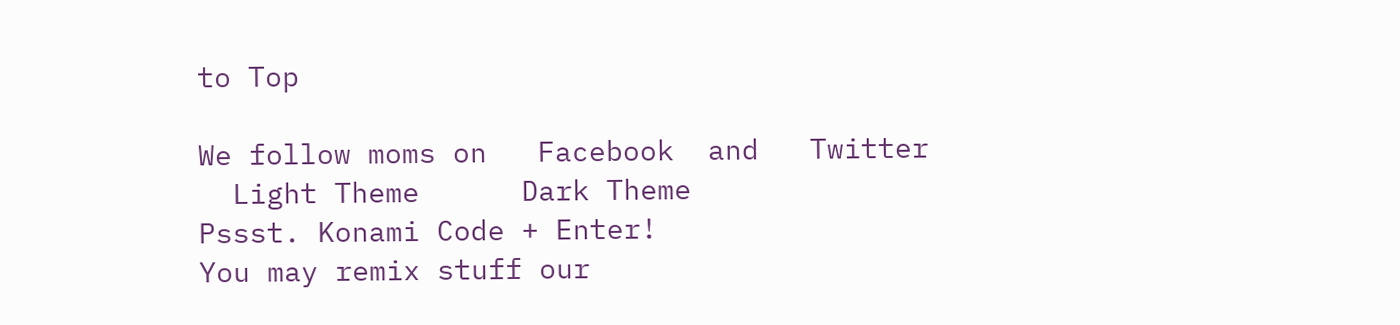to Top

We follow moms on   Facebook  and   Twitter
  Light Theme      Dark Theme
Pssst. Konami Code + Enter!
You may remix stuff our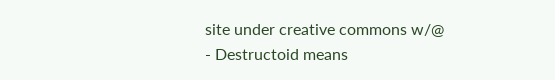site under creative commons w/@
- Destructoid means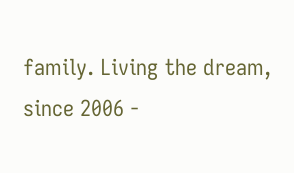family. Living the dream, since 2006 -